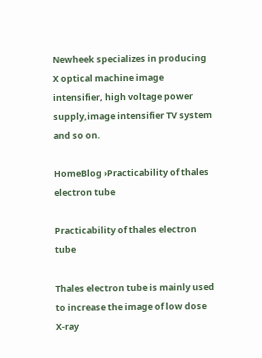Newheek specializes in producing X optical machine image intensifier, high voltage power supply,image intensifier TV system and so on.

HomeBlog ›Practicability of thales electron tube

Practicability of thales electron tube

Thales electron tube is mainly used to increase the image of low dose X-ray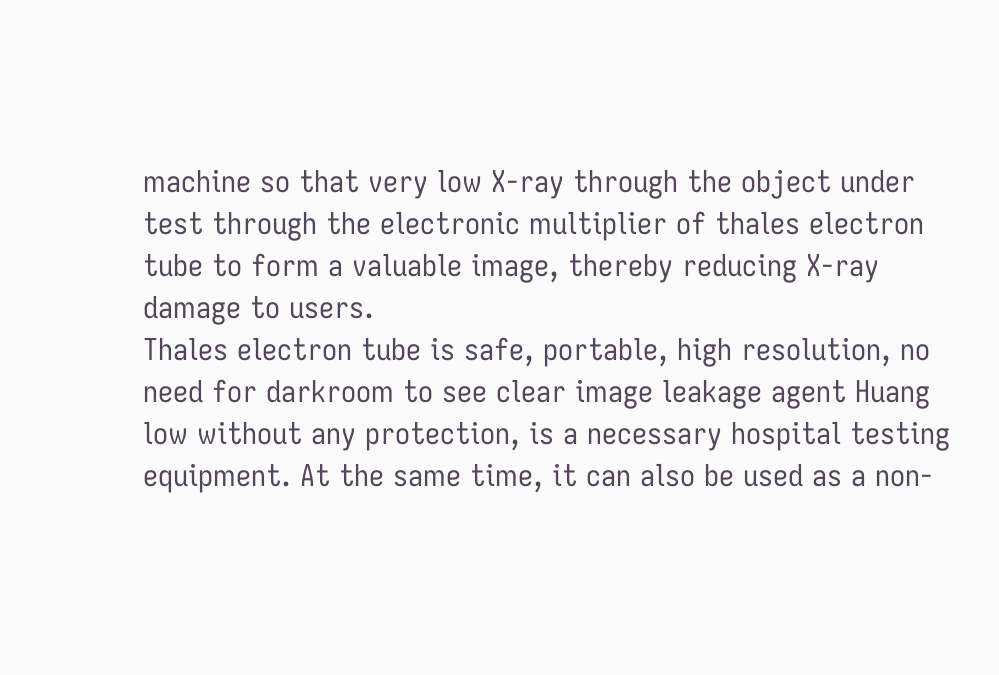machine so that very low X-ray through the object under test through the electronic multiplier of thales electron tube to form a valuable image, thereby reducing X-ray damage to users.
Thales electron tube is safe, portable, high resolution, no need for darkroom to see clear image leakage agent Huang low without any protection, is a necessary hospital testing equipment. At the same time, it can also be used as a non-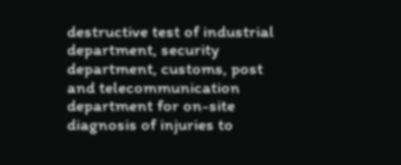destructive test of industrial department, security department, customs, post and telecommunication department for on-site diagnosis of injuries to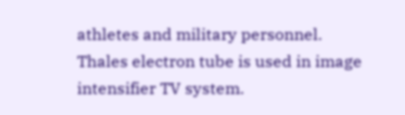athletes and military personnel.
Thales electron tube is used in image intensifier TV system.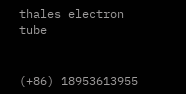thales electron tube


(+86) 18953613955